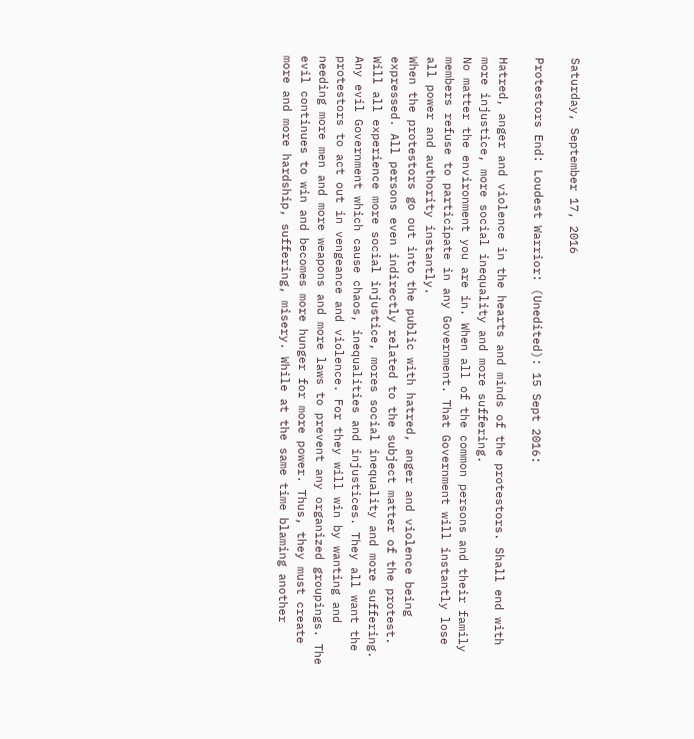Saturday, September 17, 2016

Protestors End: Loudest Warrior: (Unedited): 15 Sept 2016:

Hatred, anger and violence in the hearts and minds of the protestors. Shall end with more injustice, more social inequality and more suffering.
No matter the environment you are in. When all of the common persons and their family members refuse to participate in any Government. That Government will instantly lose all power and authority instantly.
When the protestors go out into the public with hatred, anger and violence being expressed. All persons even indirectly related to the subject matter of the protest. Will all experience more social injustice, mores social inequality and more suffering.
Any evil Government which cause chaos, inequalities and injustices. They all want the protestors to act out in vengeance and violence. For they will win by wanting and needing more men and more weapons and more laws to prevent any organized groupings. The evil continues to win and becomes more hunger for more power. Thus, they must create more and more hardship, suffering, misery. While at the same time blaming another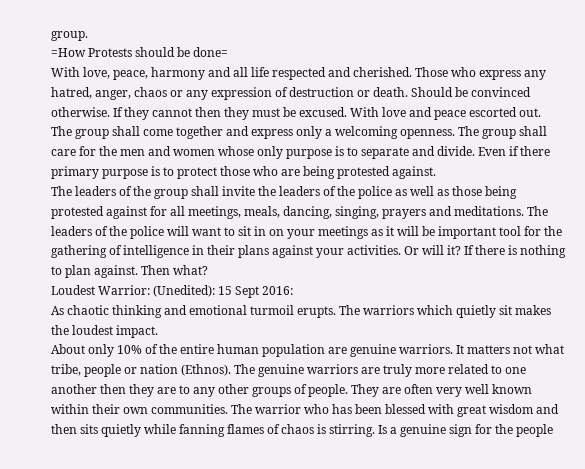group.
=How Protests should be done=
With love, peace, harmony and all life respected and cherished. Those who express any hatred, anger, chaos or any expression of destruction or death. Should be convinced otherwise. If they cannot then they must be excused. With love and peace escorted out.
The group shall come together and express only a welcoming openness. The group shall care for the men and women whose only purpose is to separate and divide. Even if there primary purpose is to protect those who are being protested against.
The leaders of the group shall invite the leaders of the police as well as those being protested against for all meetings, meals, dancing, singing, prayers and meditations. The leaders of the police will want to sit in on your meetings as it will be important tool for the gathering of intelligence in their plans against your activities. Or will it? If there is nothing to plan against. Then what?
Loudest Warrior: (Unedited): 15 Sept 2016:
As chaotic thinking and emotional turmoil erupts. The warriors which quietly sit makes the loudest impact.
About only 10% of the entire human population are genuine warriors. It matters not what tribe, people or nation (Ethnos). The genuine warriors are truly more related to one another then they are to any other groups of people. They are often very well known within their own communities. The warrior who has been blessed with great wisdom and then sits quietly while fanning flames of chaos is stirring. Is a genuine sign for the people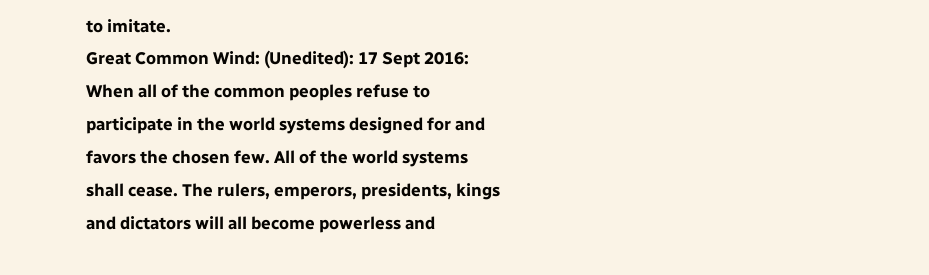to imitate.
Great Common Wind: (Unedited): 17 Sept 2016:
When all of the common peoples refuse to participate in the world systems designed for and favors the chosen few. All of the world systems shall cease. The rulers, emperors, presidents, kings and dictators will all become powerless and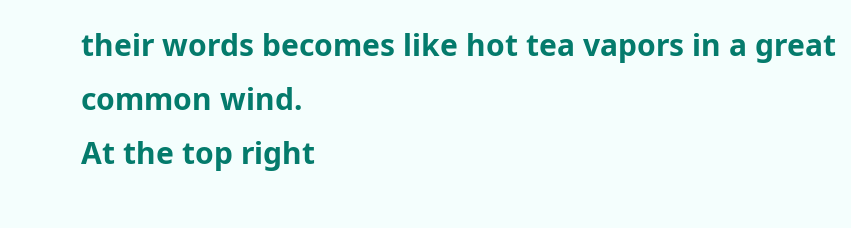their words becomes like hot tea vapors in a great common wind.
At the top right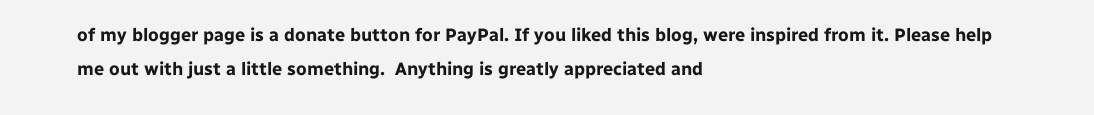of my blogger page is a donate button for PayPal. If you liked this blog, were inspired from it. Please help me out with just a little something.  Anything is greatly appreciated and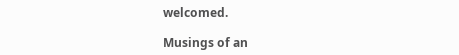welcomed.

Musings of an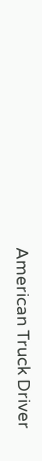American Truck Driver